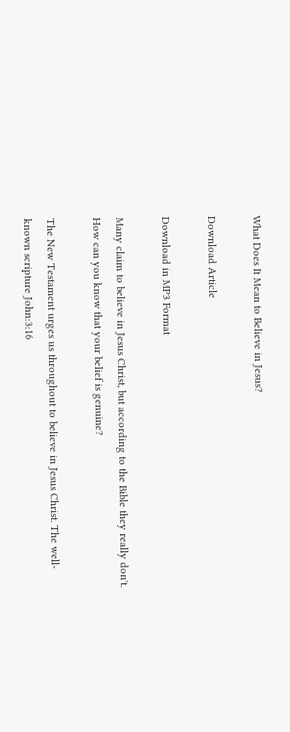What Does It Mean to Believe in Jesus?

Download Article

Download in MP3 Format

Many claim to believe in Jesus Christ, but according to the Bible they really don't. How can you know that your belief is genuine?

The New Testament urges us throughout to believe in Jesus Christ. The well-known scripture John:3:16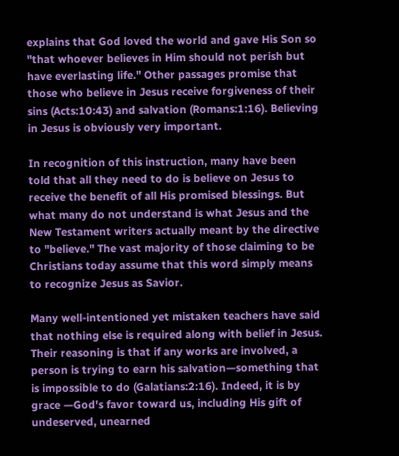explains that God loved the world and gave His Son so "that whoever believes in Him should not perish but have everlasting life." Other passages promise that those who believe in Jesus receive forgiveness of their sins (Acts:10:43) and salvation (Romans:1:16). Believing in Jesus is obviously very important.

In recognition of this instruction, many have been told that all they need to do is believe on Jesus to receive the benefit of all His promised blessings. But what many do not understand is what Jesus and the New Testament writers actually meant by the directive to "believe." The vast majority of those claiming to be Christians today assume that this word simply means to recognize Jesus as Savior.

Many well-intentioned yet mistaken teachers have said that nothing else is required along with belief in Jesus. Their reasoning is that if any works are involved, a person is trying to earn his salvation—something that is impossible to do (Galatians:2:16). Indeed, it is by grace —God's favor toward us, including His gift of undeserved, unearned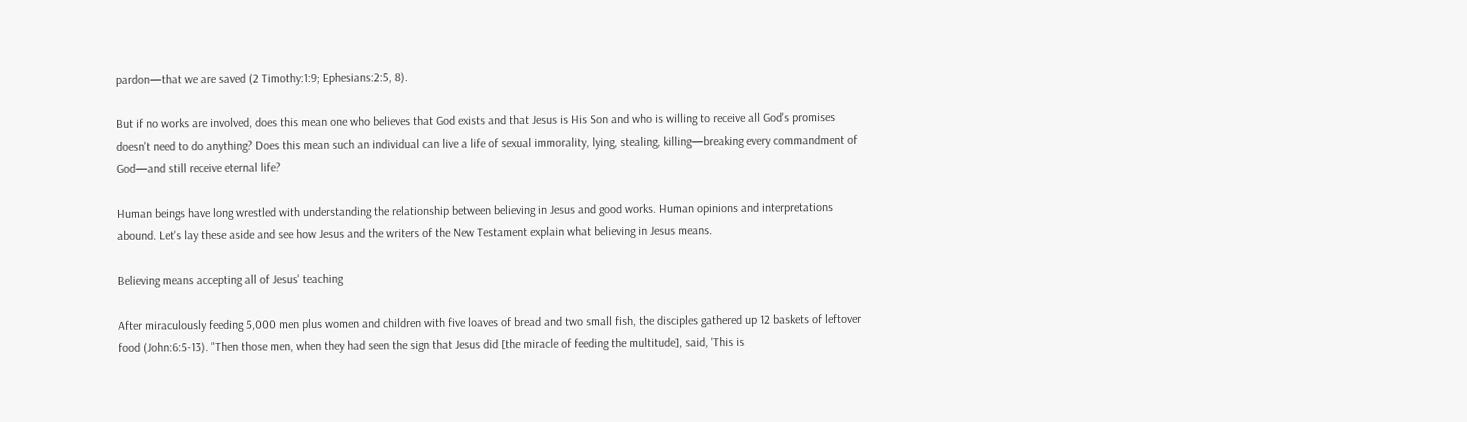pardon—that we are saved (2 Timothy:1:9; Ephesians:2:5, 8).

But if no works are involved, does this mean one who believes that God exists and that Jesus is His Son and who is willing to receive all God's promises doesn't need to do anything? Does this mean such an individual can live a life of sexual immorality, lying, stealing, killing—breaking every commandment of God—and still receive eternal life?

Human beings have long wrestled with understanding the relationship between believing in Jesus and good works. Human opinions and interpretations abound. Let's lay these aside and see how Jesus and the writers of the New Testament explain what believing in Jesus means.

Believing means accepting all of Jesus' teaching

After miraculously feeding 5,000 men plus women and children with five loaves of bread and two small fish, the disciples gathered up 12 baskets of leftover food (John:6:5-13). "Then those men, when they had seen the sign that Jesus did [the miracle of feeding the multitude], said, 'This is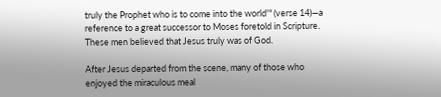truly the Prophet who is to come into the world'" (verse 14)—a reference to a great successor to Moses foretold in Scripture. These men believed that Jesus truly was of God.

After Jesus departed from the scene, many of those who enjoyed the miraculous meal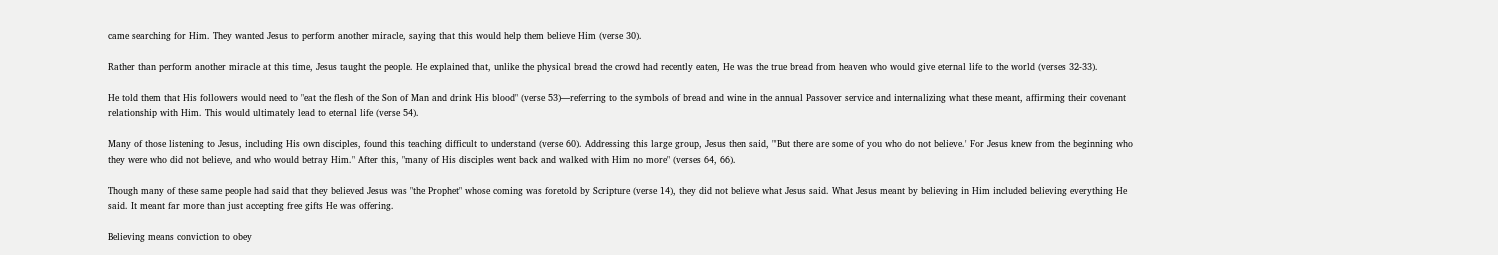came searching for Him. They wanted Jesus to perform another miracle, saying that this would help them believe Him (verse 30).

Rather than perform another miracle at this time, Jesus taught the people. He explained that, unlike the physical bread the crowd had recently eaten, He was the true bread from heaven who would give eternal life to the world (verses 32-33).

He told them that His followers would need to "eat the flesh of the Son of Man and drink His blood" (verse 53)—referring to the symbols of bread and wine in the annual Passover service and internalizing what these meant, affirming their covenant relationship with Him. This would ultimately lead to eternal life (verse 54).

Many of those listening to Jesus, including His own disciples, found this teaching difficult to understand (verse 60). Addressing this large group, Jesus then said, "'But there are some of you who do not believe.' For Jesus knew from the beginning who they were who did not believe, and who would betray Him." After this, "many of His disciples went back and walked with Him no more" (verses 64, 66).

Though many of these same people had said that they believed Jesus was "the Prophet" whose coming was foretold by Scripture (verse 14), they did not believe what Jesus said. What Jesus meant by believing in Him included believing everything He said. It meant far more than just accepting free gifts He was offering.

Believing means conviction to obey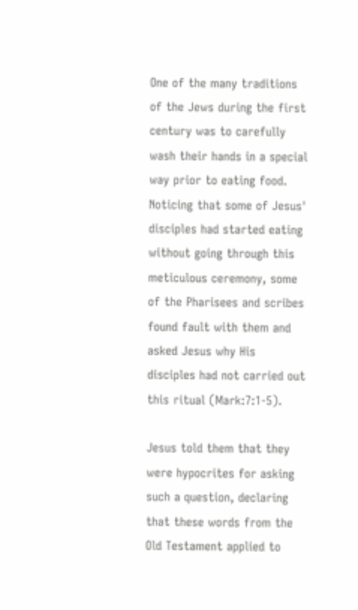One of the many traditions of the Jews during the first century was to carefully wash their hands in a special way prior to eating food. Noticing that some of Jesus' disciples had started eating without going through this meticulous ceremony, some of the Pharisees and scribes found fault with them and asked Jesus why His disciples had not carried out this ritual (Mark:7:1-5).

Jesus told them that they were hypocrites for asking such a question, declaring that these words from the Old Testament applied to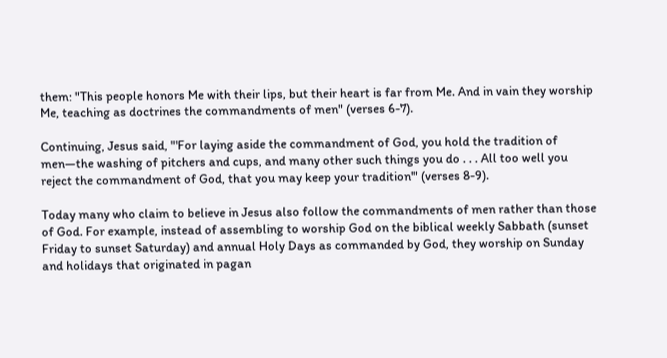them: "This people honors Me with their lips, but their heart is far from Me. And in vain they worship Me, teaching as doctrines the commandments of men" (verses 6-7).

Continuing, Jesus said, "'For laying aside the commandment of God, you hold the tradition of men—the washing of pitchers and cups, and many other such things you do . . . All too well you reject the commandment of God, that you may keep your tradition'" (verses 8-9).

Today many who claim to believe in Jesus also follow the commandments of men rather than those of God. For example, instead of assembling to worship God on the biblical weekly Sabbath (sunset Friday to sunset Saturday) and annual Holy Days as commanded by God, they worship on Sunday and holidays that originated in pagan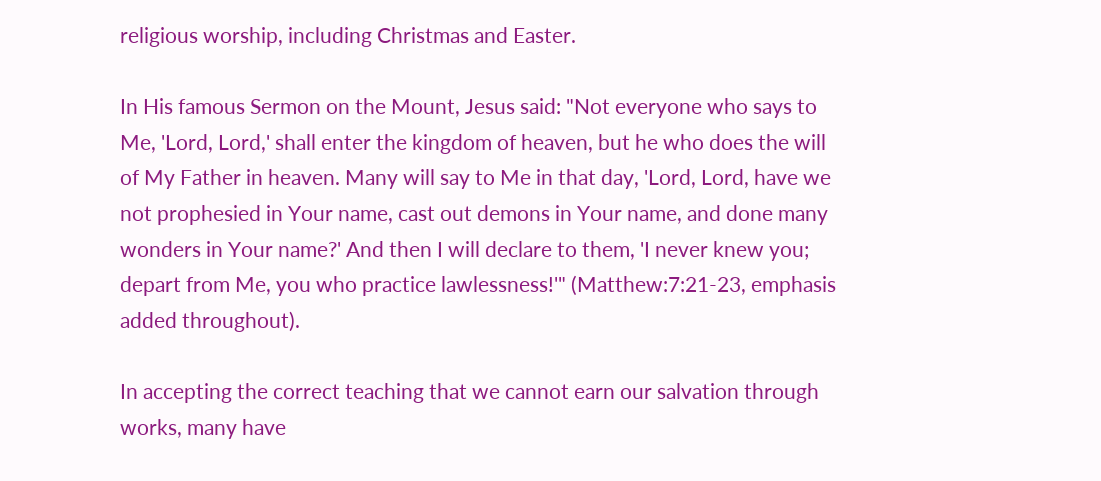religious worship, including Christmas and Easter.

In His famous Sermon on the Mount, Jesus said: "Not everyone who says to Me, 'Lord, Lord,' shall enter the kingdom of heaven, but he who does the will of My Father in heaven. Many will say to Me in that day, 'Lord, Lord, have we not prophesied in Your name, cast out demons in Your name, and done many wonders in Your name?' And then I will declare to them, 'I never knew you; depart from Me, you who practice lawlessness!'" (Matthew:7:21-23, emphasis added throughout).

In accepting the correct teaching that we cannot earn our salvation through works, many have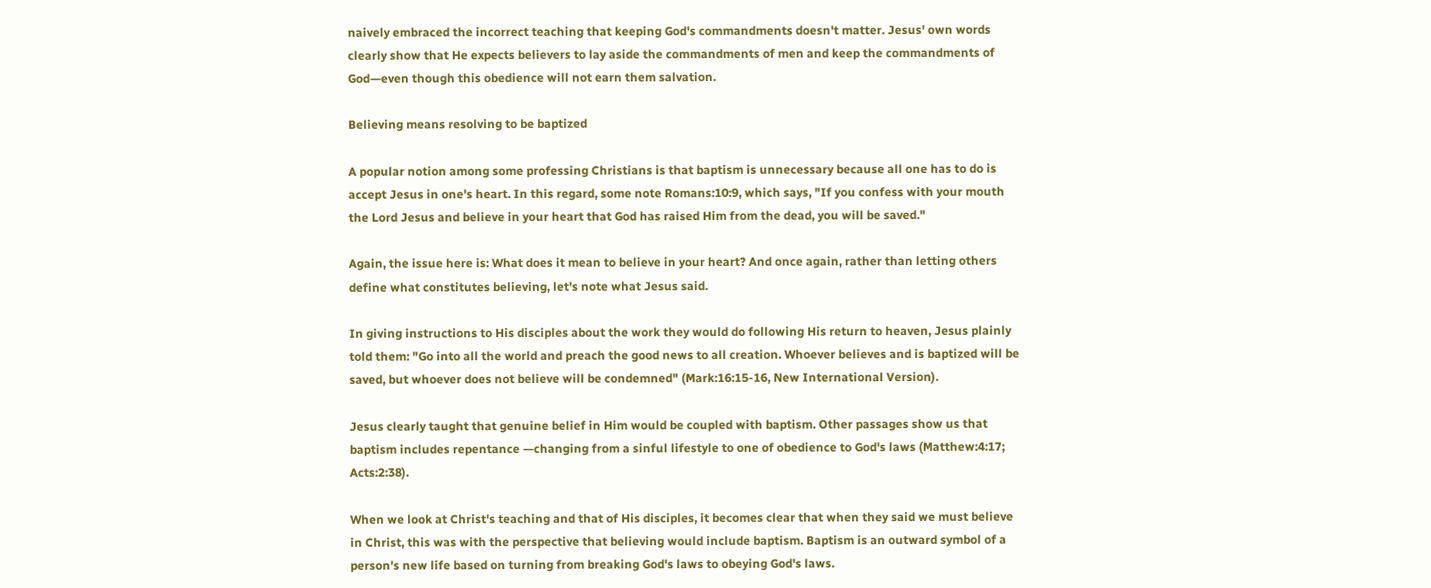naively embraced the incorrect teaching that keeping God's commandments doesn't matter. Jesus' own words clearly show that He expects believers to lay aside the commandments of men and keep the commandments of God—even though this obedience will not earn them salvation.

Believing means resolving to be baptized

A popular notion among some professing Christians is that baptism is unnecessary because all one has to do is accept Jesus in one's heart. In this regard, some note Romans:10:9, which says, "If you confess with your mouth the Lord Jesus and believe in your heart that God has raised Him from the dead, you will be saved."

Again, the issue here is: What does it mean to believe in your heart? And once again, rather than letting others define what constitutes believing, let's note what Jesus said.

In giving instructions to His disciples about the work they would do following His return to heaven, Jesus plainly told them: "Go into all the world and preach the good news to all creation. Whoever believes and is baptized will be saved, but whoever does not believe will be condemned" (Mark:16:15-16, New International Version).

Jesus clearly taught that genuine belief in Him would be coupled with baptism. Other passages show us that baptism includes repentance —changing from a sinful lifestyle to one of obedience to God's laws (Matthew:4:17; Acts:2:38).

When we look at Christ's teaching and that of His disciples, it becomes clear that when they said we must believe in Christ, this was with the perspective that believing would include baptism. Baptism is an outward symbol of a person's new life based on turning from breaking God's laws to obeying God's laws.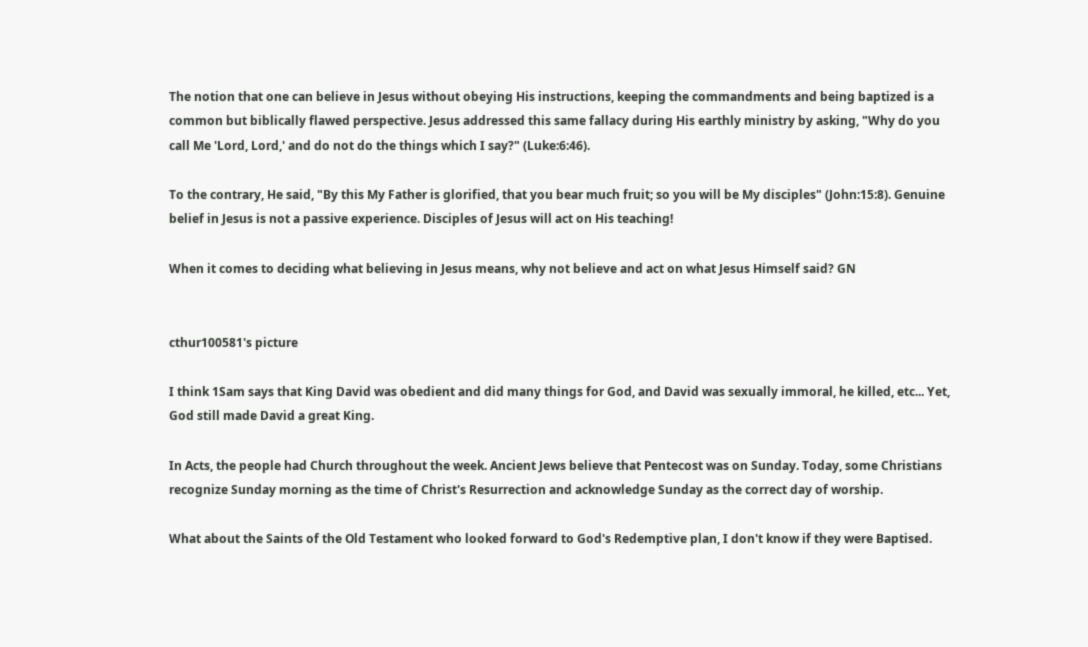The notion that one can believe in Jesus without obeying His instructions, keeping the commandments and being baptized is a common but biblically flawed perspective. Jesus addressed this same fallacy during His earthly ministry by asking, "Why do you call Me 'Lord, Lord,' and do not do the things which I say?" (Luke:6:46).

To the contrary, He said, "By this My Father is glorified, that you bear much fruit; so you will be My disciples" (John:15:8). Genuine belief in Jesus is not a passive experience. Disciples of Jesus will act on His teaching!

When it comes to deciding what believing in Jesus means, why not believe and act on what Jesus Himself said? GN


cthur100581's picture

I think 1Sam says that King David was obedient and did many things for God, and David was sexually immoral, he killed, etc... Yet, God still made David a great King.

In Acts, the people had Church throughout the week. Ancient Jews believe that Pentecost was on Sunday. Today, some Christians recognize Sunday morning as the time of Christ's Resurrection and acknowledge Sunday as the correct day of worship.

What about the Saints of the Old Testament who looked forward to God's Redemptive plan, I don't know if they were Baptised.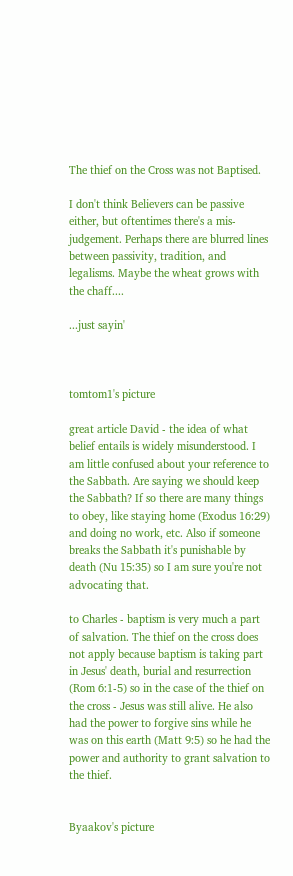The thief on the Cross was not Baptised.

I don't think Believers can be passive either, but oftentimes there's a mis-judgement. Perhaps there are blurred lines between passivity, tradition, and legalisms. Maybe the wheat grows with the chaff....

...just sayin'



tomtom1's picture

great article David - the idea of what belief entails is widely misunderstood. I am little confused about your reference to the Sabbath. Are saying we should keep the Sabbath? If so there are many things to obey, like staying home (Exodus 16:29) and doing no work, etc. Also if someone breaks the Sabbath it's punishable by death (Nu 15:35) so I am sure you're not advocating that.

to Charles - baptism is very much a part of salvation. The thief on the cross does not apply because baptism is taking part in Jesus' death, burial and resurrection (Rom 6:1-5) so in the case of the thief on the cross - Jesus was still alive. He also had the power to forgive sins while he was on this earth (Matt 9:5) so he had the power and authority to grant salvation to the thief.


Byaakov's picture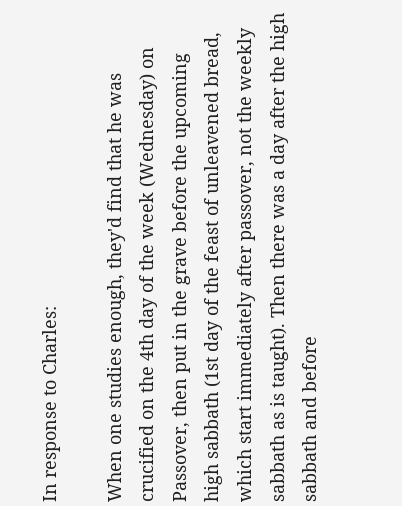In response to Charles:

When one studies enough, they'd find that he was crucified on the 4th day of the week (Wednesday) on Passover, then put in the grave before the upcoming high sabbath (1st day of the feast of unleavened bread, which start immediately after passover, not the weekly sabbath as is taught). Then there was a day after the high sabbath and before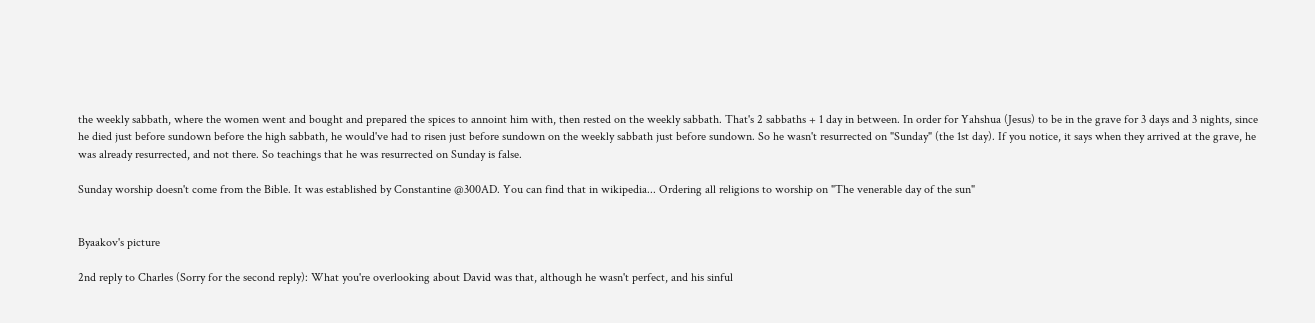the weekly sabbath, where the women went and bought and prepared the spices to annoint him with, then rested on the weekly sabbath. That's 2 sabbaths + 1 day in between. In order for Yahshua (Jesus) to be in the grave for 3 days and 3 nights, since he died just before sundown before the high sabbath, he would've had to risen just before sundown on the weekly sabbath just before sundown. So he wasn't resurrected on "Sunday" (the 1st day). If you notice, it says when they arrived at the grave, he was already resurrected, and not there. So teachings that he was resurrected on Sunday is false.

Sunday worship doesn't come from the Bible. It was established by Constantine @300AD. You can find that in wikipedia... Ordering all religions to worship on "The venerable day of the sun"


Byaakov's picture

2nd reply to Charles (Sorry for the second reply): What you're overlooking about David was that, although he wasn't perfect, and his sinful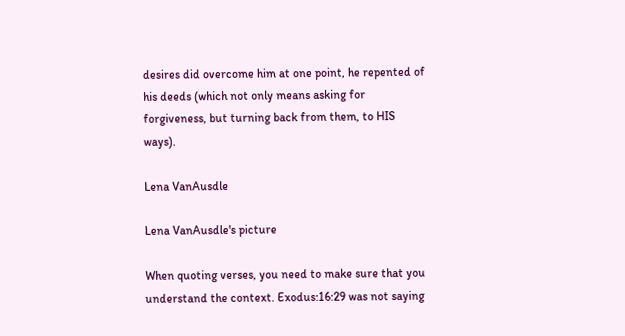desires did overcome him at one point, he repented of his deeds (which not only means asking for forgiveness, but turning back from them, to HIS ways).

Lena VanAusdle

Lena VanAusdle's picture

When quoting verses, you need to make sure that you understand the context. Exodus:16:29 was not saying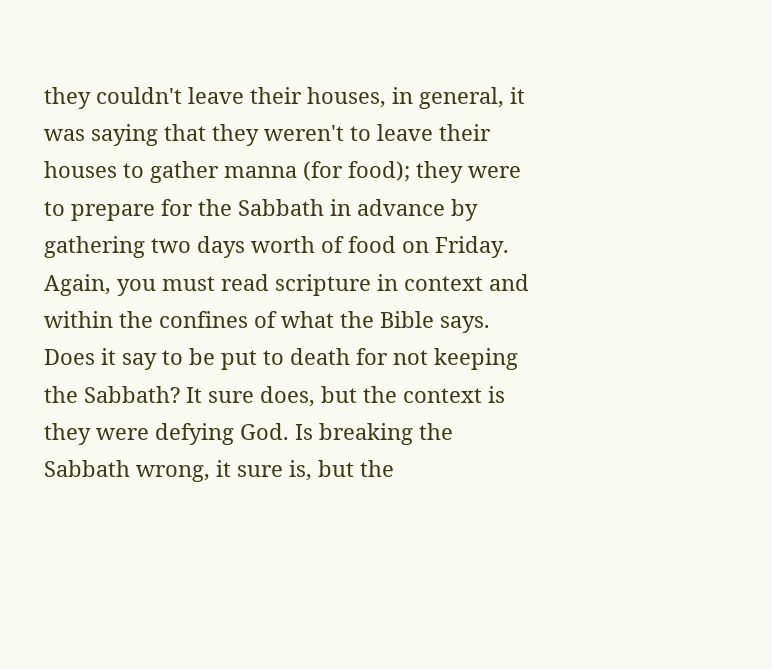they couldn't leave their houses, in general, it was saying that they weren't to leave their houses to gather manna (for food); they were to prepare for the Sabbath in advance by gathering two days worth of food on Friday. Again, you must read scripture in context and within the confines of what the Bible says. Does it say to be put to death for not keeping the Sabbath? It sure does, but the context is they were defying God. Is breaking the Sabbath wrong, it sure is, but the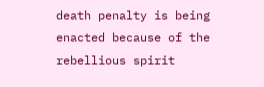death penalty is being enacted because of the rebellious spirit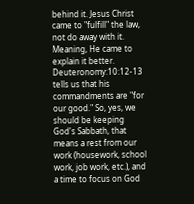behind it. Jesus Christ came to "fulfill" the law, not do away with it. Meaning, He came to explain it better. Deuteronomy:10:12-13 tells us that his commandments are "for our good." So, yes, we should be keeping God's Sabbath, that means a rest from our work (housework, school work, job work, etc.), and a time to focus on God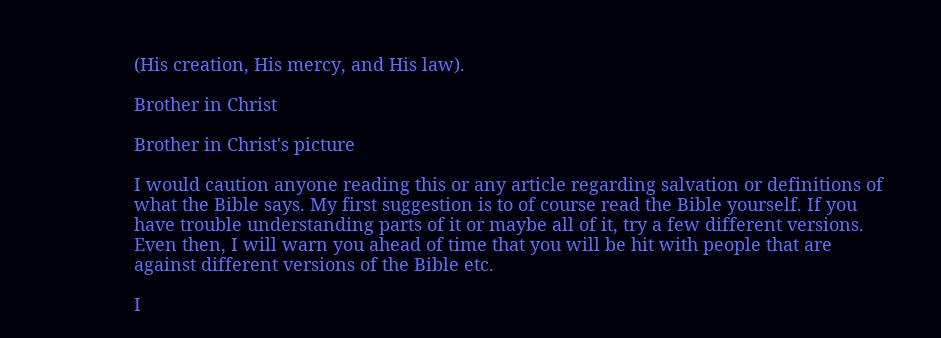(His creation, His mercy, and His law).

Brother in Christ

Brother in Christ's picture

I would caution anyone reading this or any article regarding salvation or definitions of what the Bible says. My first suggestion is to of course read the Bible yourself. If you have trouble understanding parts of it or maybe all of it, try a few different versions. Even then, I will warn you ahead of time that you will be hit with people that are against different versions of the Bible etc.

I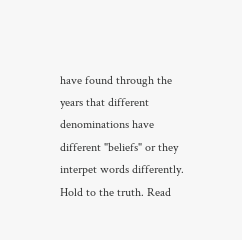have found through the years that different denominations have different "beliefs" or they interpet words differently. Hold to the truth. Read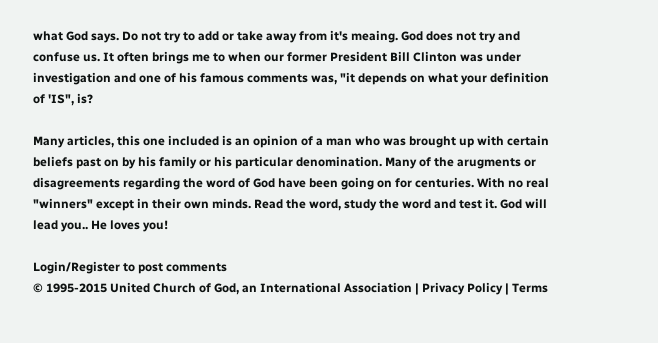what God says. Do not try to add or take away from it's meaing. God does not try and confuse us. It often brings me to when our former President Bill Clinton was under investigation and one of his famous comments was, "it depends on what your definition of 'IS", is?

Many articles, this one included is an opinion of a man who was brought up with certain beliefs past on by his family or his particular denomination. Many of the arugments or disagreements regarding the word of God have been going on for centuries. With no real "winners" except in their own minds. Read the word, study the word and test it. God will lead you.. He loves you!

Login/Register to post comments
© 1995-2015 United Church of God, an International Association | Privacy Policy | Terms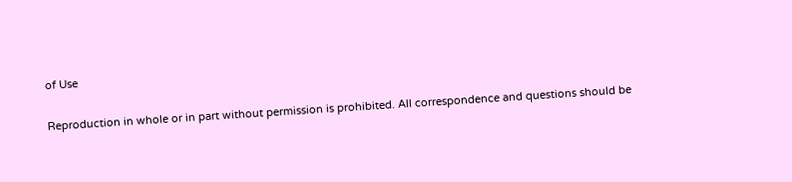of Use

Reproduction in whole or in part without permission is prohibited. All correspondence and questions should be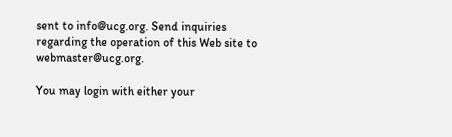sent to info@ucg.org. Send inquiries regarding the operation of this Web site to webmaster@ucg.org.

You may login with either your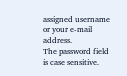assigned username or your e-mail address.
The password field is case sensitive.